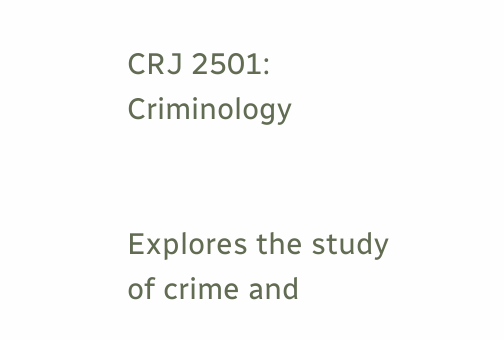CRJ 2501: Criminology


Explores the study of crime and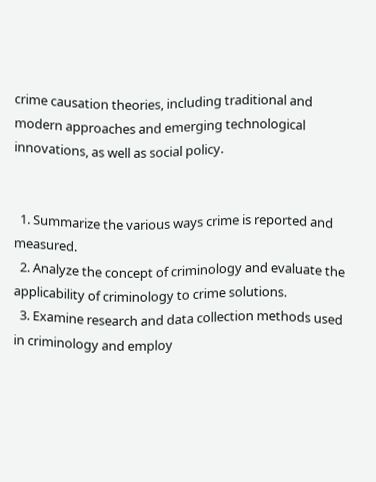crime causation theories, including traditional and modern approaches and emerging technological innovations, as well as social policy.


  1. Summarize the various ways crime is reported and measured.
  2. Analyze the concept of criminology and evaluate the applicability of criminology to crime solutions.
  3. Examine research and data collection methods used in criminology and employ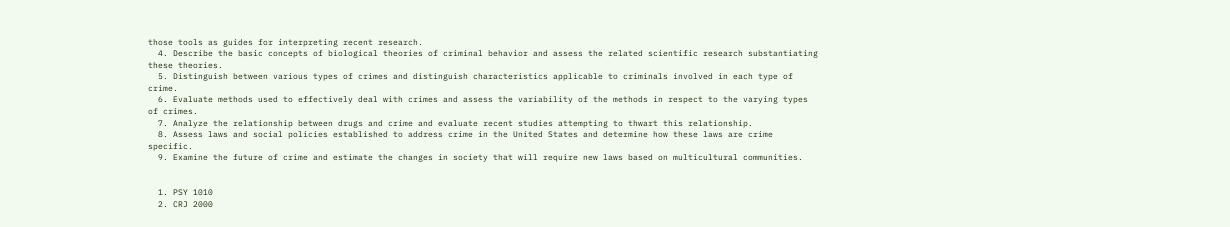those tools as guides for interpreting recent research.
  4. Describe the basic concepts of biological theories of criminal behavior and assess the related scientific research substantiating these theories.
  5. Distinguish between various types of crimes and distinguish characteristics applicable to criminals involved in each type of crime.
  6. Evaluate methods used to effectively deal with crimes and assess the variability of the methods in respect to the varying types of crimes.
  7. Analyze the relationship between drugs and crime and evaluate recent studies attempting to thwart this relationship.
  8. Assess laws and social policies established to address crime in the United States and determine how these laws are crime specific.
  9. Examine the future of crime and estimate the changes in society that will require new laws based on multicultural communities.


  1. PSY 1010
  2. CRJ 2000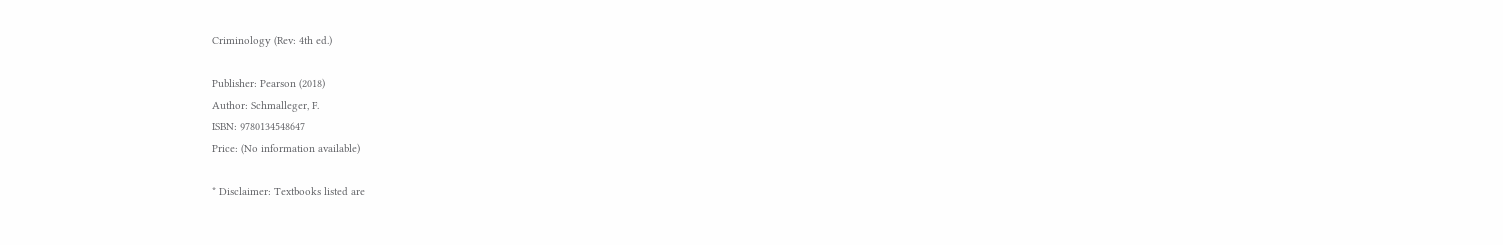Criminology (Rev: 4th ed.)

Publisher: Pearson (2018)
Author: Schmalleger, F.
ISBN: 9780134548647
Price: (No information available)

* Disclaimer: Textbooks listed are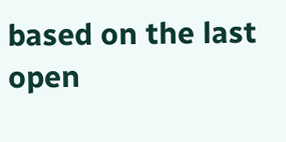based on the last open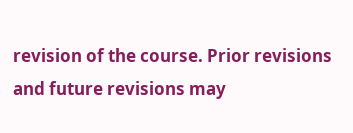revision of the course. Prior revisions and future revisions may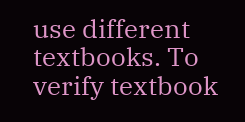use different textbooks. To verify textbook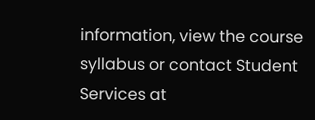information, view the course syllabus or contact Student Services at